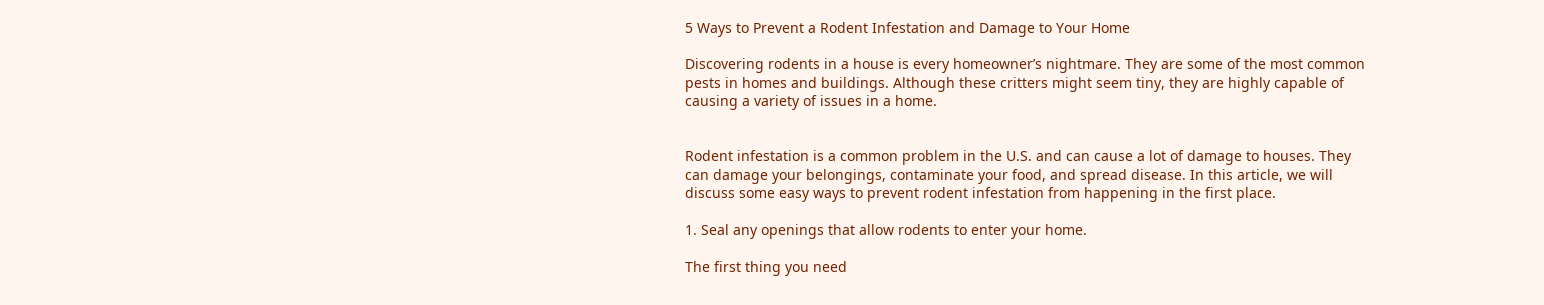5 Ways to Prevent a Rodent Infestation and Damage to Your Home

Discovering rodents in a house is every homeowner’s nightmare. They are some of the most common pests in homes and buildings. Although these critters might seem tiny, they are highly capable of causing a variety of issues in a home.


Rodent infestation is a common problem in the U.S. and can cause a lot of damage to houses. They can damage your belongings, contaminate your food, and spread disease. In this article, we will discuss some easy ways to prevent rodent infestation from happening in the first place.

1. Seal any openings that allow rodents to enter your home.

The first thing you need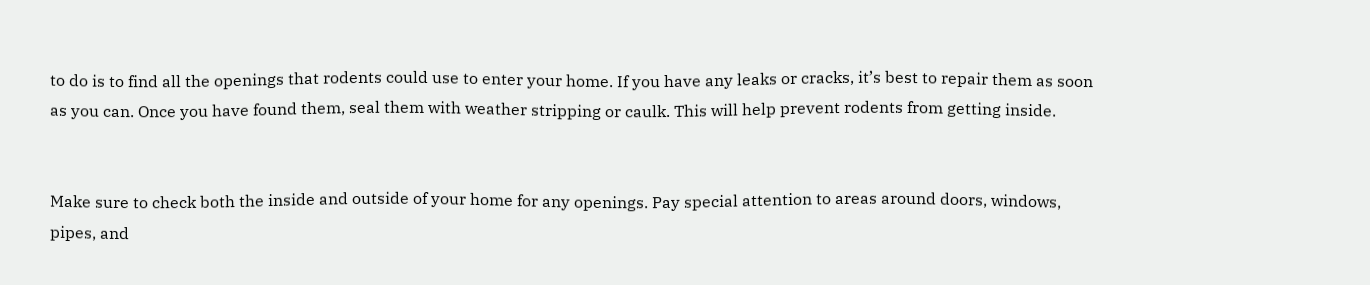to do is to find all the openings that rodents could use to enter your home. If you have any leaks or cracks, it’s best to repair them as soon as you can. Once you have found them, seal them with weather stripping or caulk. This will help prevent rodents from getting inside.


Make sure to check both the inside and outside of your home for any openings. Pay special attention to areas around doors, windows, pipes, and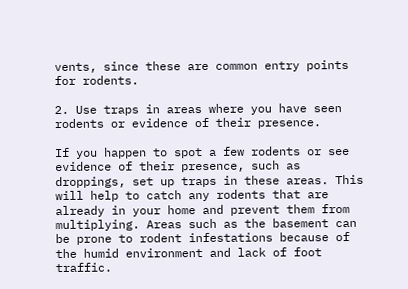vents, since these are common entry points for rodents.

2. Use traps in areas where you have seen rodents or evidence of their presence.

If you happen to spot a few rodents or see evidence of their presence, such as droppings, set up traps in these areas. This will help to catch any rodents that are already in your home and prevent them from multiplying. Areas such as the basement can be prone to rodent infestations because of the humid environment and lack of foot traffic.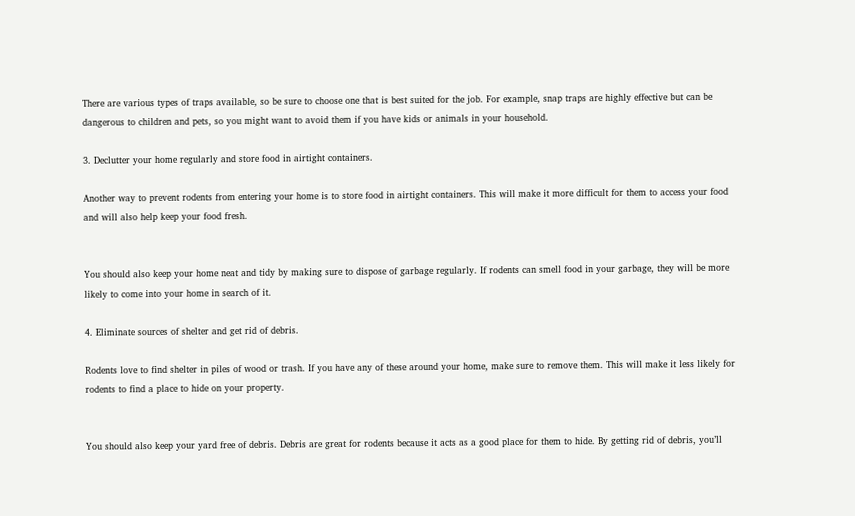There are various types of traps available, so be sure to choose one that is best suited for the job. For example, snap traps are highly effective but can be dangerous to children and pets, so you might want to avoid them if you have kids or animals in your household.

3. Declutter your home regularly and store food in airtight containers.

Another way to prevent rodents from entering your home is to store food in airtight containers. This will make it more difficult for them to access your food and will also help keep your food fresh.


You should also keep your home neat and tidy by making sure to dispose of garbage regularly. If rodents can smell food in your garbage, they will be more likely to come into your home in search of it.

4. Eliminate sources of shelter and get rid of debris.

Rodents love to find shelter in piles of wood or trash. If you have any of these around your home, make sure to remove them. This will make it less likely for rodents to find a place to hide on your property.


You should also keep your yard free of debris. Debris are great for rodents because it acts as a good place for them to hide. By getting rid of debris, you’ll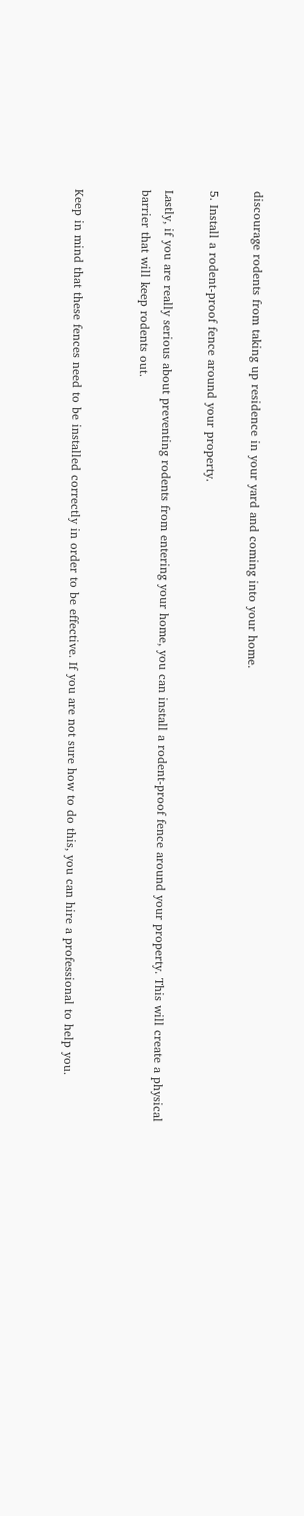discourage rodents from taking up residence in your yard and coming into your home.

5. Install a rodent-proof fence around your property.

Lastly, if you are really serious about preventing rodents from entering your home, you can install a rodent-proof fence around your property. This will create a physical barrier that will keep rodents out.


Keep in mind that these fences need to be installed correctly in order to be effective. If you are not sure how to do this, you can hire a professional to help you.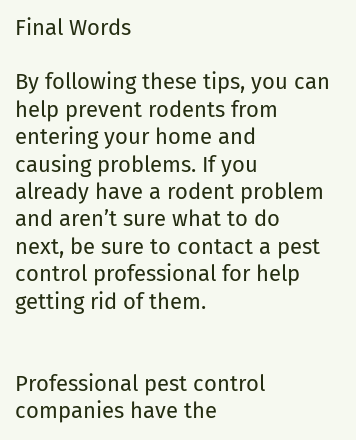Final Words

By following these tips, you can help prevent rodents from entering your home and causing problems. If you already have a rodent problem and aren’t sure what to do next, be sure to contact a pest control professional for help getting rid of them.


Professional pest control companies have the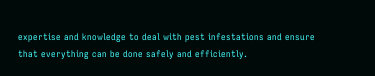expertise and knowledge to deal with pest infestations and ensure that everything can be done safely and efficiently.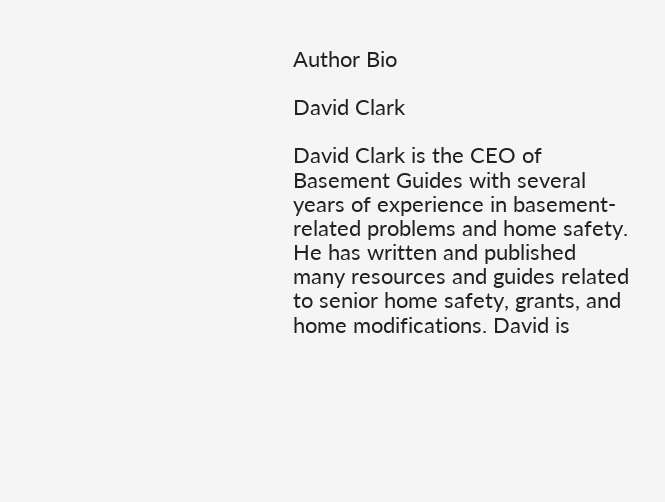Author Bio

David Clark

David Clark is the CEO of Basement Guides with several years of experience in basement-related problems and home safety. He has written and published many resources and guides related to senior home safety, grants, and home modifications. David is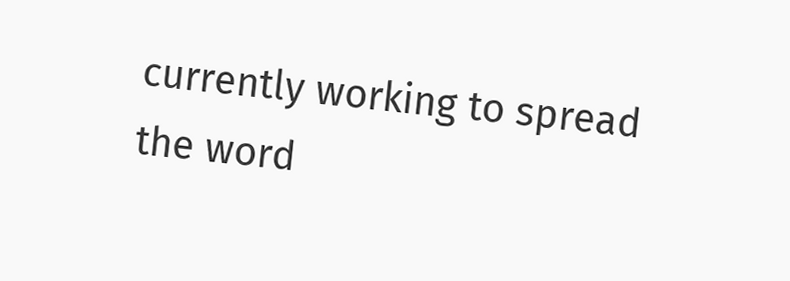currently working to spread the word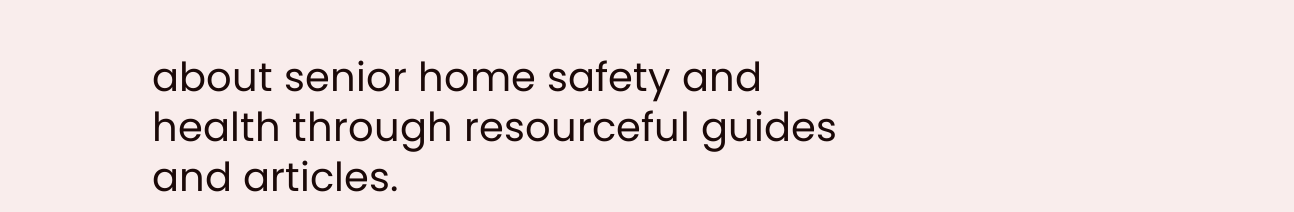about senior home safety and health through resourceful guides and articles.